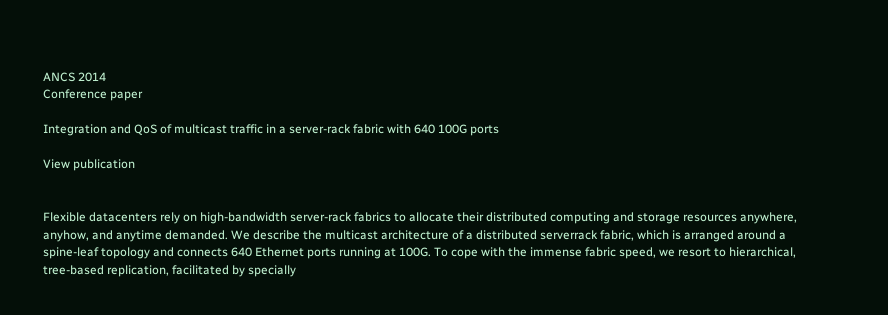ANCS 2014
Conference paper

Integration and QoS of multicast traffic in a server-rack fabric with 640 100G ports

View publication


Flexible datacenters rely on high-bandwidth server-rack fabrics to allocate their distributed computing and storage resources anywhere, anyhow, and anytime demanded. We describe the multicast architecture of a distributed serverrack fabric, which is arranged around a spine-leaf topology and connects 640 Ethernet ports running at 100G. To cope with the immense fabric speed, we resort to hierarchical, tree-based replication, facilitated by specially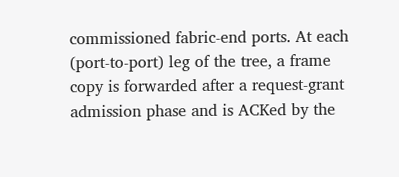commissioned fabric-end ports. At each (port-to-port) leg of the tree, a frame copy is forwarded after a request-grant admission phase and is ACKed by the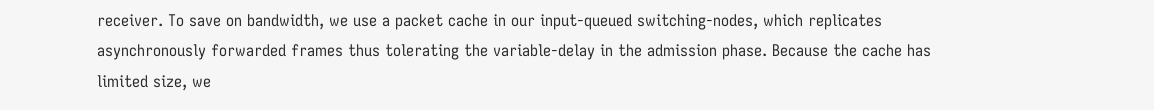receiver. To save on bandwidth, we use a packet cache in our input-queued switching-nodes, which replicates asynchronously forwarded frames thus tolerating the variable-delay in the admission phase. Because the cache has limited size, we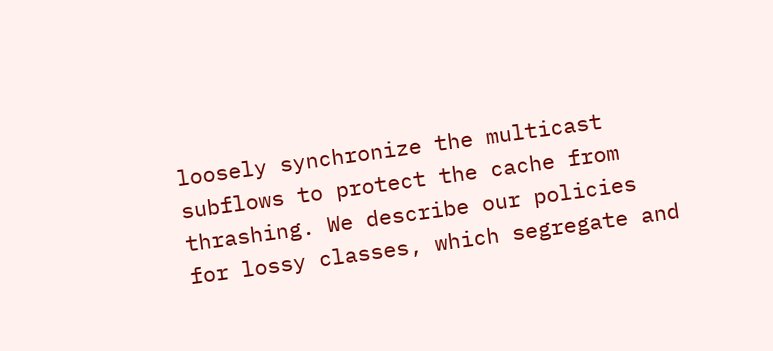loosely synchronize the multicast subflows to protect the cache from thrashing. We describe our policies for lossy classes, which segregate and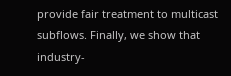provide fair treatment to multicast subflows. Finally, we show that industry-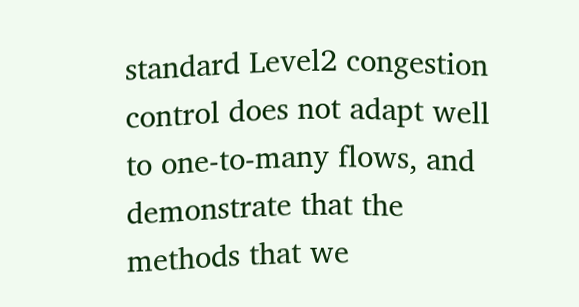standard Level2 congestion control does not adapt well to one-to-many flows, and demonstrate that the methods that we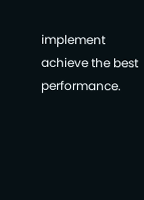implement achieve the best performance.